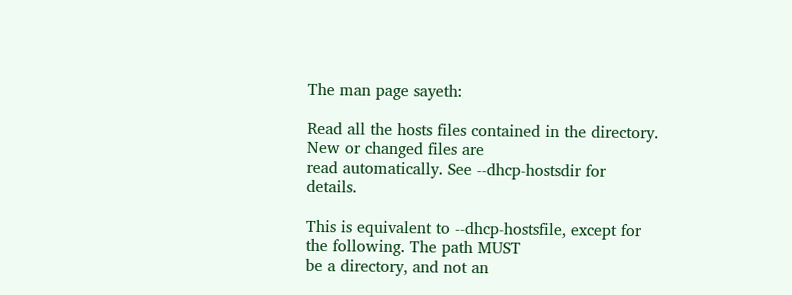The man page sayeth:

Read all the hosts files contained in the directory. New or changed files are
read automatically. See --dhcp-hostsdir for details.

This is equivalent to --dhcp-hostsfile, except for the following. The path MUST
be a directory, and not an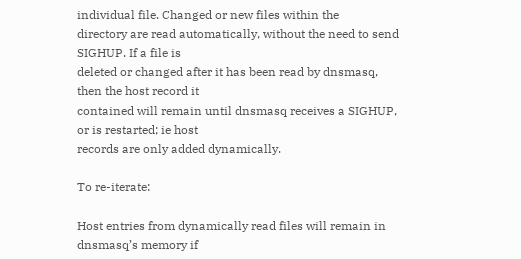individual file. Changed or new files within the
directory are read automatically, without the need to send SIGHUP. If a file is
deleted or changed after it has been read by dnsmasq, then the host record it
contained will remain until dnsmasq receives a SIGHUP, or is restarted; ie host
records are only added dynamically.

To re-iterate:

Host entries from dynamically read files will remain in dnsmasq’s memory if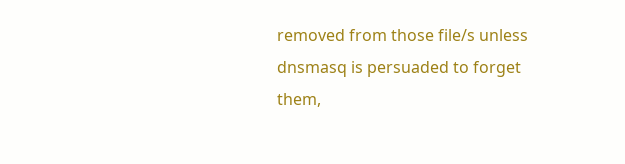removed from those file/s unless dnsmasq is persuaded to forget them,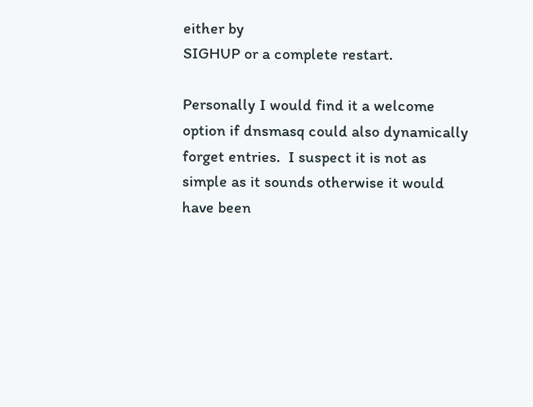either by
SIGHUP or a complete restart.

Personally I would find it a welcome option if dnsmasq could also dynamically
forget entries.  I suspect it is not as simple as it sounds otherwise it would
have been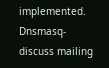implemented.
Dnsmasq-discuss mailing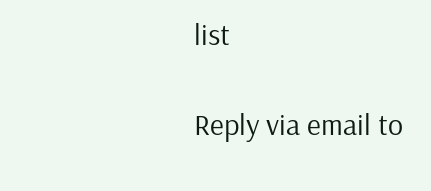list

Reply via email to